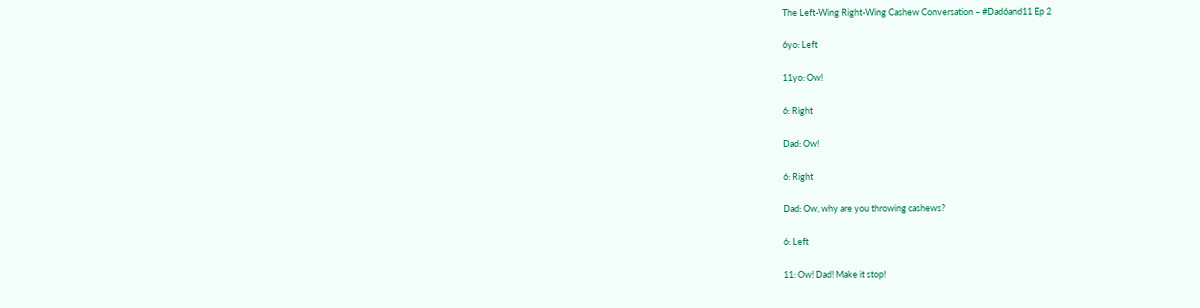The Left-Wing Right-Wing Cashew Conversation – #Dad6and11 Ep 2

6yo: Left

11yo: Ow!

6: Right

Dad: Ow!

6: Right

Dad: Ow, why are you throwing cashews?

6: Left

11: Ow! Dad! Make it stop!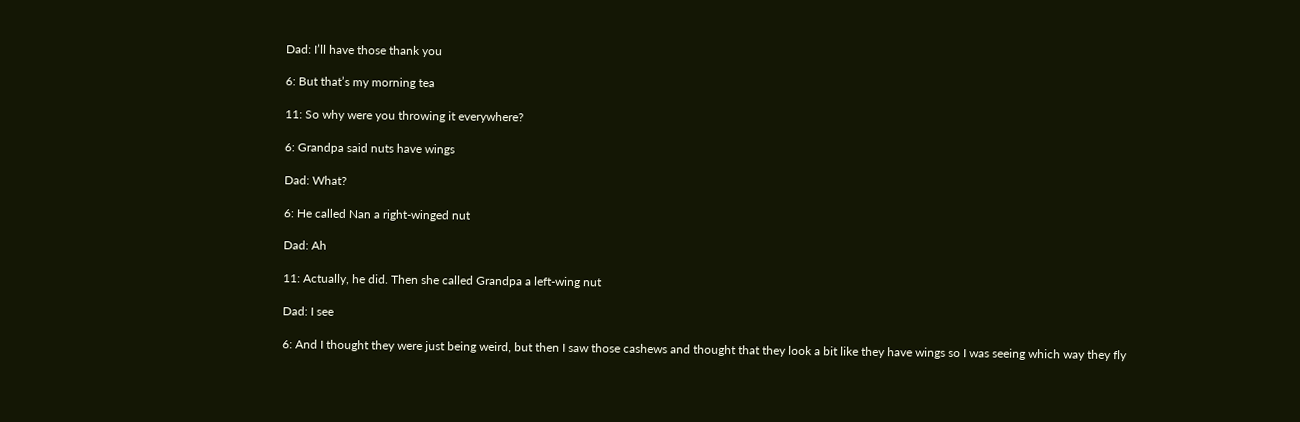Dad: I’ll have those thank you

6: But that’s my morning tea

11: So why were you throwing it everywhere?

6: Grandpa said nuts have wings

Dad: What?

6: He called Nan a right-winged nut

Dad: Ah

11: Actually, he did. Then she called Grandpa a left-wing nut

Dad: I see

6: And I thought they were just being weird, but then I saw those cashews and thought that they look a bit like they have wings so I was seeing which way they fly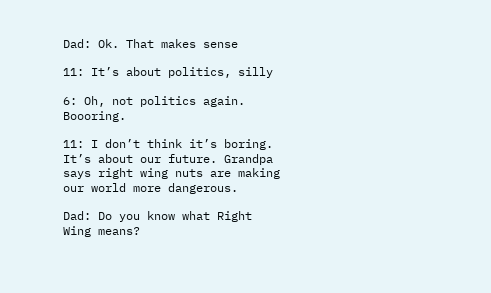Dad: Ok. That makes sense

11: It’s about politics, silly

6: Oh, not politics again. Boooring.

11: I don’t think it’s boring. It’s about our future. Grandpa says right wing nuts are making our world more dangerous.

Dad: Do you know what Right Wing means?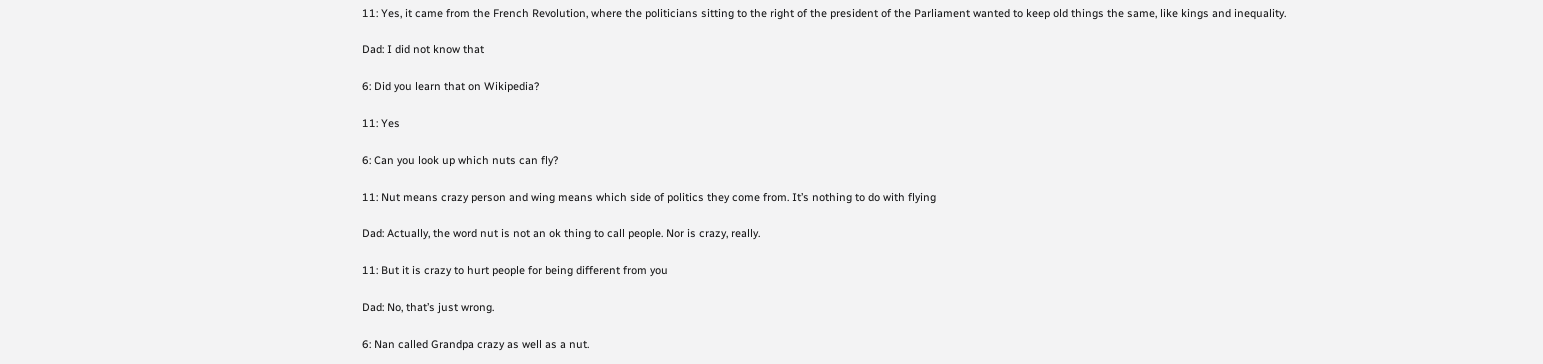11: Yes, it came from the French Revolution, where the politicians sitting to the right of the president of the Parliament wanted to keep old things the same, like kings and inequality.

Dad: I did not know that

6: Did you learn that on Wikipedia?

11: Yes

6: Can you look up which nuts can fly?

11: Nut means crazy person and wing means which side of politics they come from. It’s nothing to do with flying

Dad: Actually, the word nut is not an ok thing to call people. Nor is crazy, really.

11: But it is crazy to hurt people for being different from you

Dad: No, that’s just wrong.

6: Nan called Grandpa crazy as well as a nut.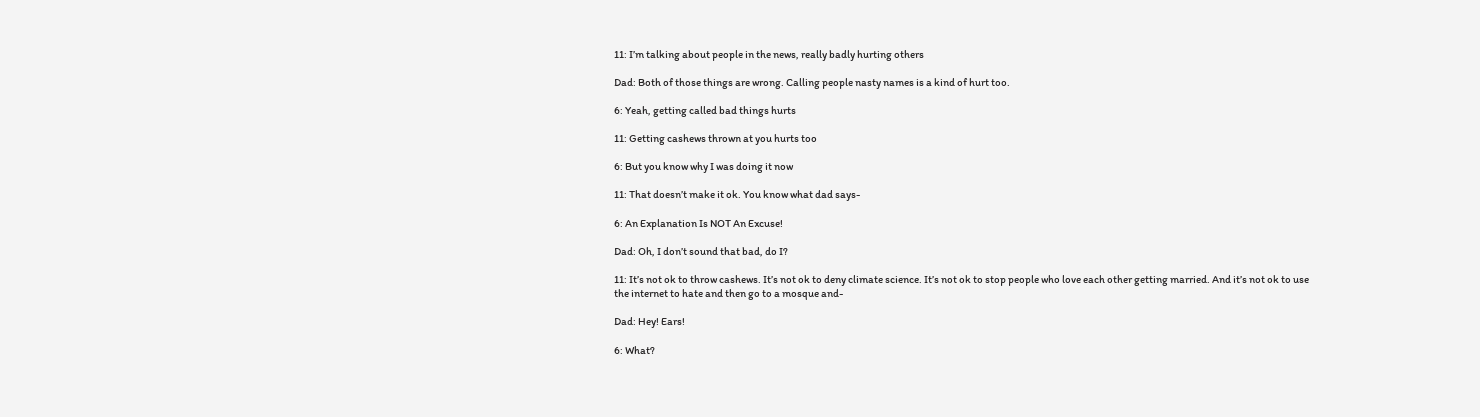11: I’m talking about people in the news, really badly hurting others

Dad: Both of those things are wrong. Calling people nasty names is a kind of hurt too.

6: Yeah, getting called bad things hurts

11: Getting cashews thrown at you hurts too

6: But you know why I was doing it now

11: That doesn’t make it ok. You know what dad says-

6: An Explanation Is NOT An Excuse!

Dad: Oh, I don’t sound that bad, do I?

11: It’s not ok to throw cashews. It’s not ok to deny climate science. It’s not ok to stop people who love each other getting married. And it’s not ok to use the internet to hate and then go to a mosque and-

Dad: Hey! Ears!

6: What?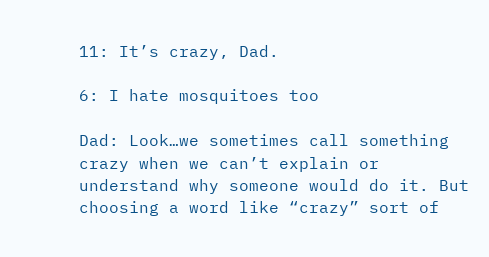11: It’s crazy, Dad.

6: I hate mosquitoes too

Dad: Look…we sometimes call something crazy when we can’t explain or understand why someone would do it. But choosing a word like “crazy” sort of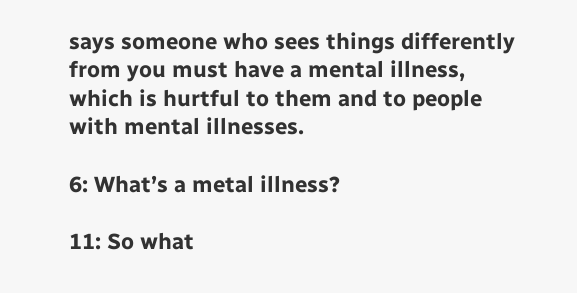says someone who sees things differently from you must have a mental illness, which is hurtful to them and to people with mental illnesses.

6: What’s a metal illness?

11: So what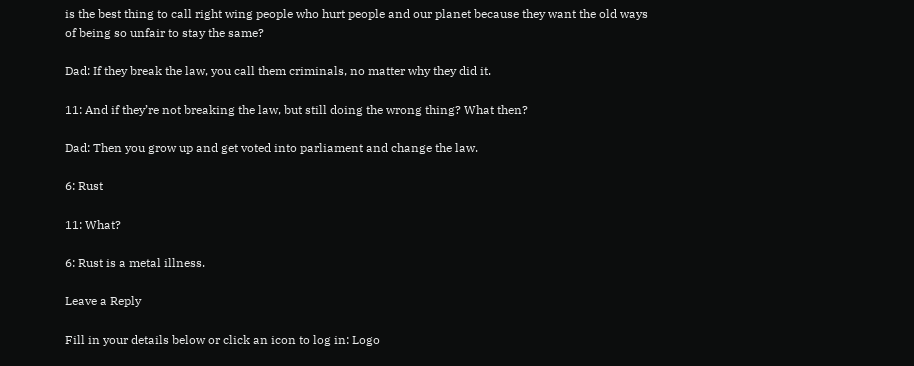is the best thing to call right wing people who hurt people and our planet because they want the old ways of being so unfair to stay the same?

Dad: If they break the law, you call them criminals, no matter why they did it.

11: And if they’re not breaking the law, but still doing the wrong thing? What then?

Dad: Then you grow up and get voted into parliament and change the law.

6: Rust

11: What?

6: Rust is a metal illness.

Leave a Reply

Fill in your details below or click an icon to log in: Logo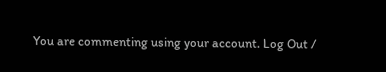You are commenting using your account. Log Out /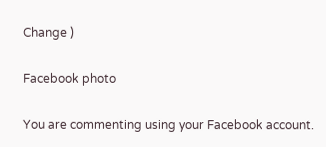Change )

Facebook photo

You are commenting using your Facebook account.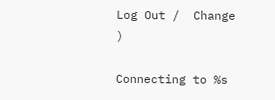Log Out /  Change )

Connecting to %s